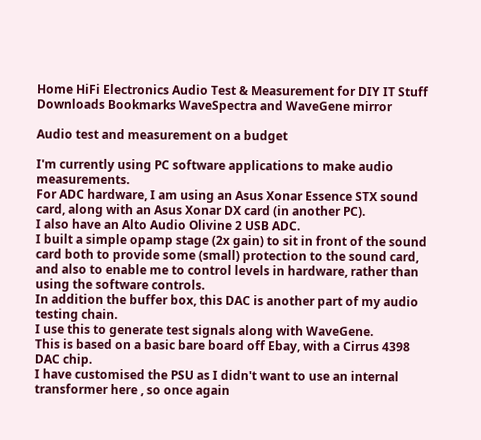Home HiFi Electronics Audio Test & Measurement for DIY IT Stuff Downloads Bookmarks WaveSpectra and WaveGene mirror

Audio test and measurement on a budget

I'm currently using PC software applications to make audio measurements.
For ADC hardware, I am using an Asus Xonar Essence STX sound card, along with an Asus Xonar DX card (in another PC).
I also have an Alto Audio Olivine 2 USB ADC.
I built a simple opamp stage (2x gain) to sit in front of the sound card both to provide some (small) protection to the sound card, and also to enable me to control levels in hardware, rather than using the software controls.
In addition the buffer box, this DAC is another part of my audio testing chain.
I use this to generate test signals along with WaveGene.
This is based on a basic bare board off Ebay, with a Cirrus 4398 DAC chip.
I have customised the PSU as I didn't want to use an internal transformer here , so once again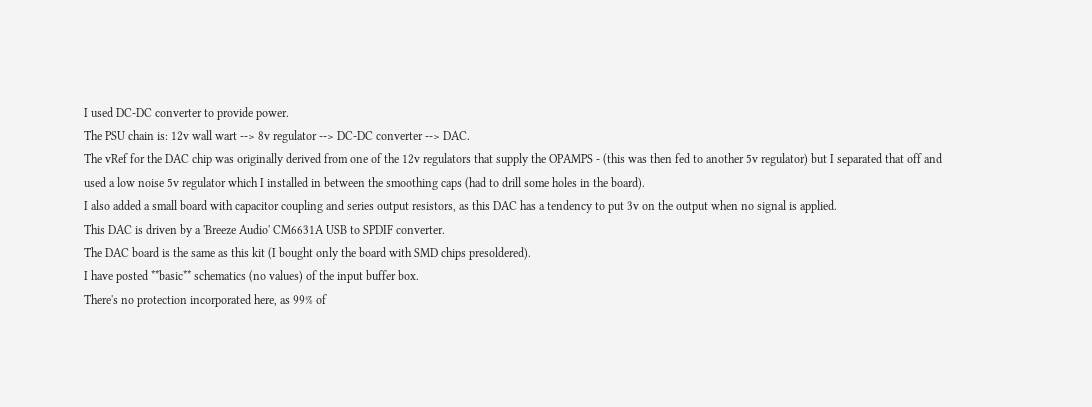I used DC-DC converter to provide power.
The PSU chain is: 12v wall wart --> 8v regulator --> DC-DC converter --> DAC.
The vRef for the DAC chip was originally derived from one of the 12v regulators that supply the OPAMPS - (this was then fed to another 5v regulator) but I separated that off and used a low noise 5v regulator which I installed in between the smoothing caps (had to drill some holes in the board).
I also added a small board with capacitor coupling and series output resistors, as this DAC has a tendency to put 3v on the output when no signal is applied.
This DAC is driven by a 'Breeze Audio' CM6631A USB to SPDIF converter.
The DAC board is the same as this kit (I bought only the board with SMD chips presoldered).
I have posted **basic** schematics (no values) of the input buffer box.
There's no protection incorporated here, as 99% of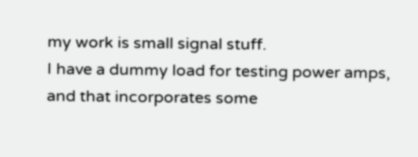my work is small signal stuff.
I have a dummy load for testing power amps, and that incorporates some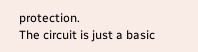protection.
The circuit is just a basic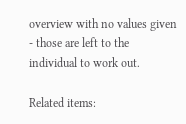overview with no values given - those are left to the individual to work out.

Related items: